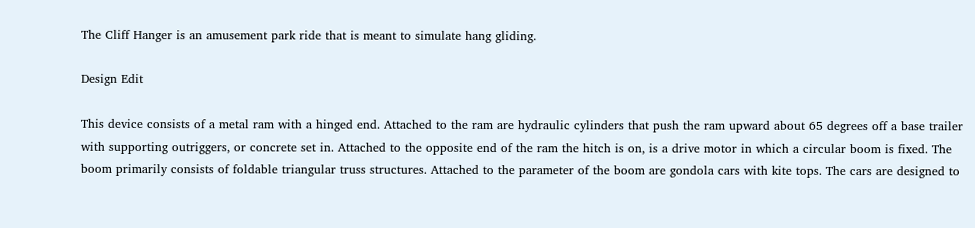The Cliff Hanger is an amusement park ride that is meant to simulate hang gliding.

Design Edit

This device consists of a metal ram with a hinged end. Attached to the ram are hydraulic cylinders that push the ram upward about 65 degrees off a base trailer with supporting outriggers, or concrete set in. Attached to the opposite end of the ram the hitch is on, is a drive motor in which a circular boom is fixed. The boom primarily consists of foldable triangular truss structures. Attached to the parameter of the boom are gondola cars with kite tops. The cars are designed to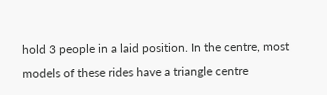hold 3 people in a laid position. In the centre, most models of these rides have a triangle centre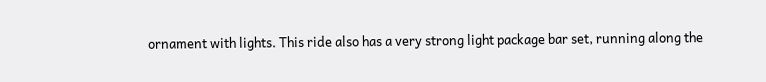ornament with lights. This ride also has a very strong light package bar set, running along the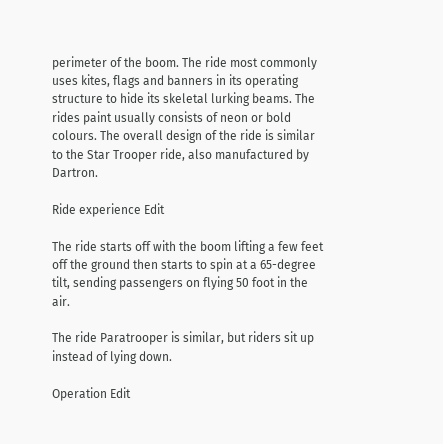perimeter of the boom. The ride most commonly uses kites, flags and banners in its operating structure to hide its skeletal lurking beams. The rides paint usually consists of neon or bold colours. The overall design of the ride is similar to the Star Trooper ride, also manufactured by Dartron.

Ride experience Edit

The ride starts off with the boom lifting a few feet off the ground then starts to spin at a 65-degree tilt, sending passengers on flying 50 foot in the air.

The ride Paratrooper is similar, but riders sit up instead of lying down.

Operation Edit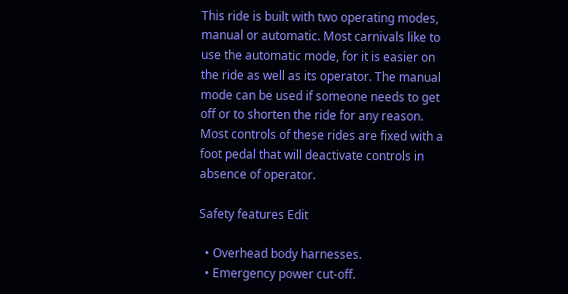This ride is built with two operating modes, manual or automatic. Most carnivals like to use the automatic mode, for it is easier on the ride as well as its operator. The manual mode can be used if someone needs to get off or to shorten the ride for any reason. Most controls of these rides are fixed with a foot pedal that will deactivate controls in absence of operator.

Safety features Edit

  • Overhead body harnesses.
  • Emergency power cut-off.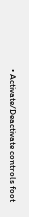• Activate/Deactivate controls foot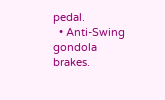pedal.
  • Anti-Swing gondola brakes.